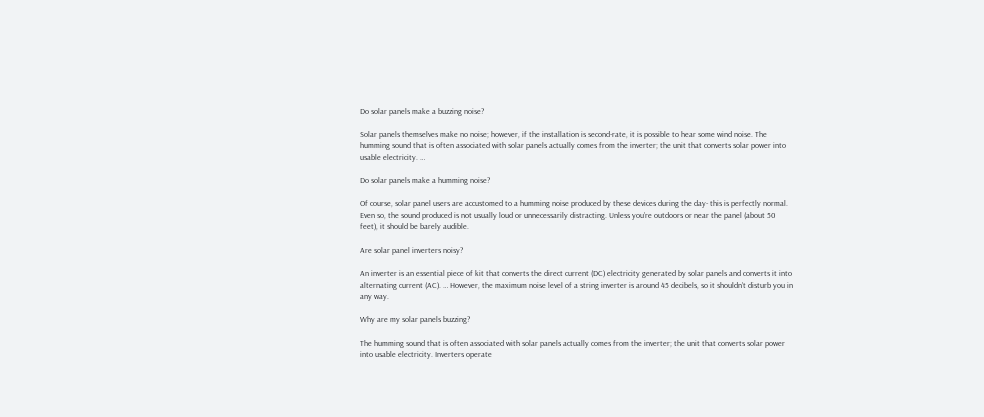Do solar panels make a buzzing noise?

Solar panels themselves make no noise; however, if the installation is second-rate, it is possible to hear some wind noise. The humming sound that is often associated with solar panels actually comes from the inverter; the unit that converts solar power into usable electricity. …

Do solar panels make a humming noise?

Of course, solar panel users are accustomed to a humming noise produced by these devices during the day- this is perfectly normal. Even so, the sound produced is not usually loud or unnecessarily distracting. Unless you’re outdoors or near the panel (about 50 feet), it should be barely audible.

Are solar panel inverters noisy?

An inverter is an essential piece of kit that converts the direct current (DC) electricity generated by solar panels and converts it into alternating current (AC). … However, the maximum noise level of a string inverter is around 45 decibels, so it shouldn’t disturb you in any way.

Why are my solar panels buzzing?

The humming sound that is often associated with solar panels actually comes from the inverter; the unit that converts solar power into usable electricity. Inverters operate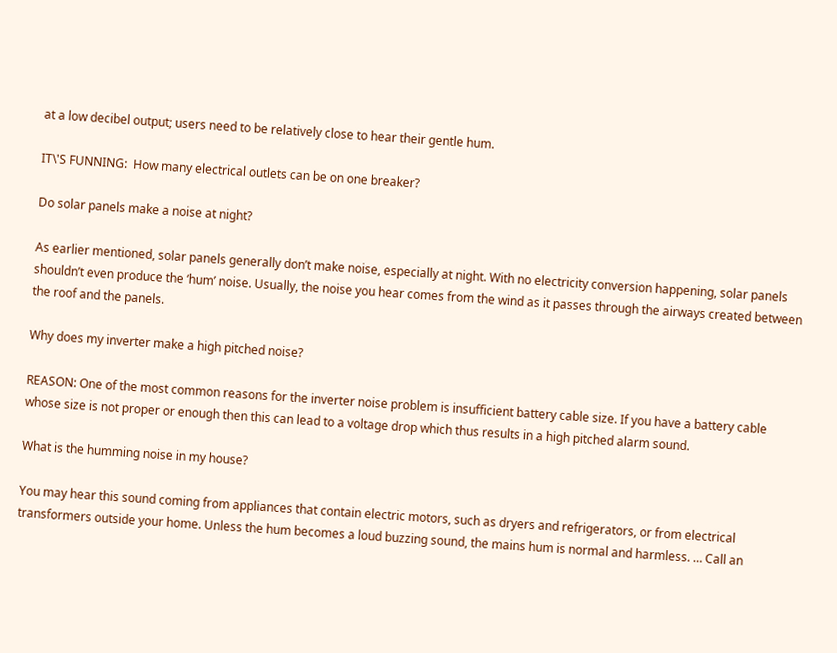at a low decibel output; users need to be relatively close to hear their gentle hum.

IT\'S FUNNING:  How many electrical outlets can be on one breaker?

Do solar panels make a noise at night?

As earlier mentioned, solar panels generally don’t make noise, especially at night. With no electricity conversion happening, solar panels shouldn’t even produce the ‘hum’ noise. Usually, the noise you hear comes from the wind as it passes through the airways created between the roof and the panels.

Why does my inverter make a high pitched noise?

REASON: One of the most common reasons for the inverter noise problem is insufficient battery cable size. If you have a battery cable whose size is not proper or enough then this can lead to a voltage drop which thus results in a high pitched alarm sound.

What is the humming noise in my house?

You may hear this sound coming from appliances that contain electric motors, such as dryers and refrigerators, or from electrical transformers outside your home. Unless the hum becomes a loud buzzing sound, the mains hum is normal and harmless. … Call an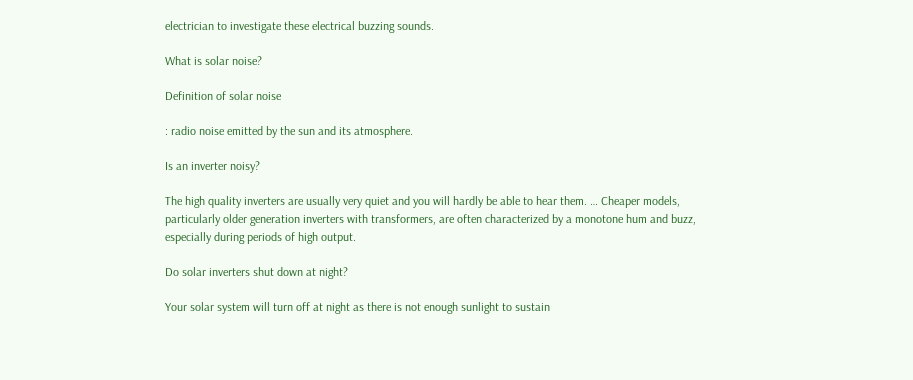electrician to investigate these electrical buzzing sounds.

What is solar noise?

Definition of solar noise

: radio noise emitted by the sun and its atmosphere.

Is an inverter noisy?

The high quality inverters are usually very quiet and you will hardly be able to hear them. … Cheaper models, particularly older generation inverters with transformers, are often characterized by a monotone hum and buzz, especially during periods of high output.

Do solar inverters shut down at night?

Your solar system will turn off at night as there is not enough sunlight to sustain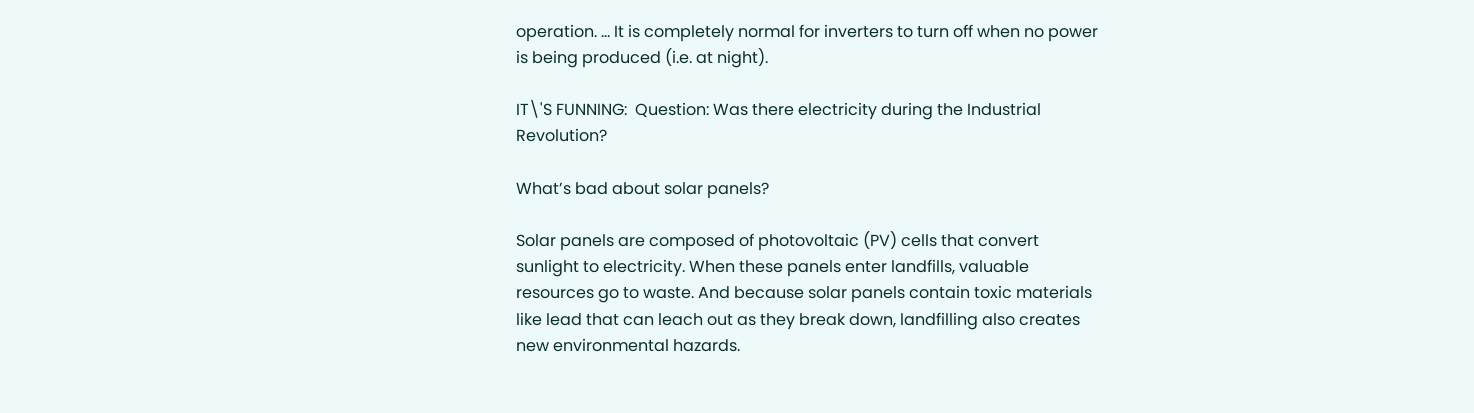operation. … It is completely normal for inverters to turn off when no power is being produced (i.e. at night).

IT\'S FUNNING:  Question: Was there electricity during the Industrial Revolution?

What’s bad about solar panels?

Solar panels are composed of photovoltaic (PV) cells that convert sunlight to electricity. When these panels enter landfills, valuable resources go to waste. And because solar panels contain toxic materials like lead that can leach out as they break down, landfilling also creates new environmental hazards.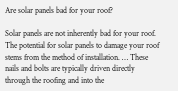Are solar panels bad for your roof?

Solar panels are not inherently bad for your roof. The potential for solar panels to damage your roof stems from the method of installation. … These nails and bolts are typically driven directly through the roofing and into the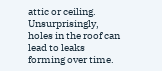attic or ceiling. Unsurprisingly, holes in the roof can lead to leaks forming over time.